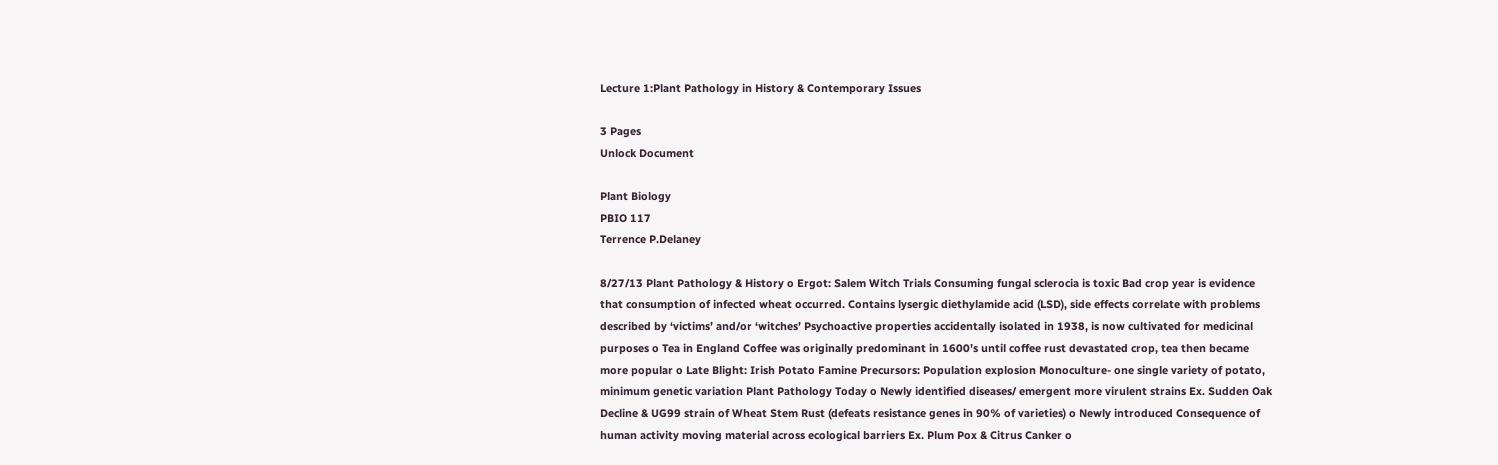Lecture 1:Plant Pathology in History & Contemporary Issues

3 Pages
Unlock Document

Plant Biology
PBIO 117
Terrence P.Delaney

8/27/13 Plant Pathology & History o Ergot: Salem Witch Trials Consuming fungal sclerocia is toxic Bad crop year is evidence that consumption of infected wheat occurred. Contains lysergic diethylamide acid (LSD), side effects correlate with problems described by ‘victims’ and/or ‘witches’ Psychoactive properties accidentally isolated in 1938, is now cultivated for medicinal purposes o Tea in England Coffee was originally predominant in 1600’s until coffee rust devastated crop, tea then became more popular o Late Blight: Irish Potato Famine Precursors: Population explosion Monoculture- one single variety of potato, minimum genetic variation Plant Pathology Today o Newly identified diseases/ emergent more virulent strains Ex. Sudden Oak Decline & UG99 strain of Wheat Stem Rust (defeats resistance genes in 90% of varieties) o Newly introduced Consequence of human activity moving material across ecological barriers Ex. Plum Pox & Citrus Canker o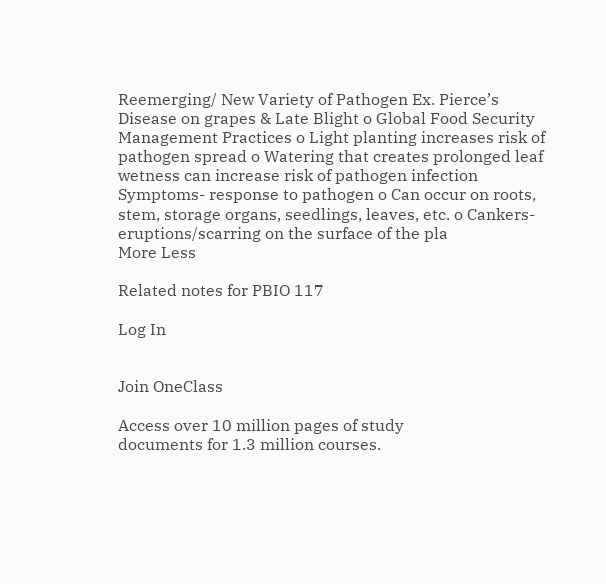Reemerging/ New Variety of Pathogen Ex. Pierce’s Disease on grapes & Late Blight o Global Food Security Management Practices o Light planting increases risk of pathogen spread o Watering that creates prolonged leaf wetness can increase risk of pathogen infection Symptoms- response to pathogen o Can occur on roots, stem, storage organs, seedlings, leaves, etc. o Cankers- eruptions/scarring on the surface of the pla
More Less

Related notes for PBIO 117

Log In


Join OneClass

Access over 10 million pages of study
documents for 1.3 million courses.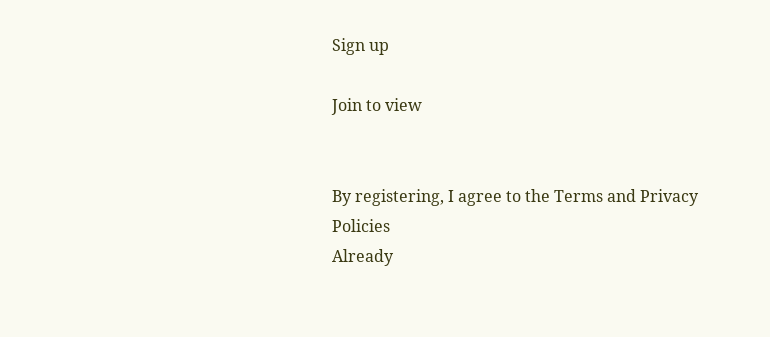Sign up

Join to view


By registering, I agree to the Terms and Privacy Policies
Already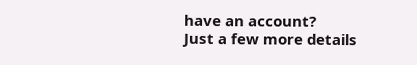have an account?
Just a few more details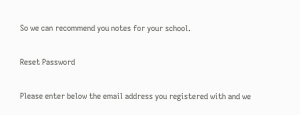So we can recommend you notes for your school.

Reset Password

Please enter below the email address you registered with and we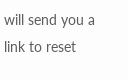will send you a link to reset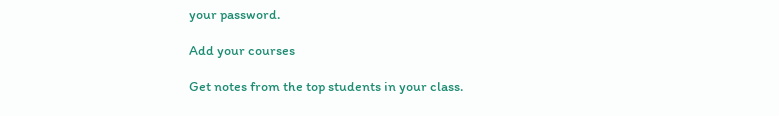your password.

Add your courses

Get notes from the top students in your class.